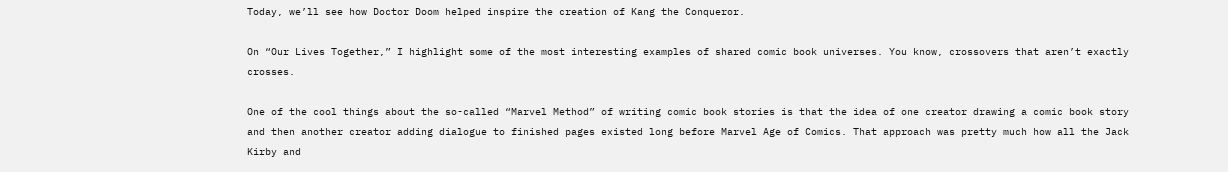Today, we’ll see how Doctor Doom helped inspire the creation of Kang the Conqueror.

On “Our Lives Together,” I highlight some of the most interesting examples of shared comic book universes. You know, crossovers that aren’t exactly crosses.

One of the cool things about the so-called “Marvel Method” of writing comic book stories is that the idea of one creator drawing a comic book story and then another creator adding dialogue to finished pages existed long before Marvel Age of Comics. That approach was pretty much how all the Jack Kirby and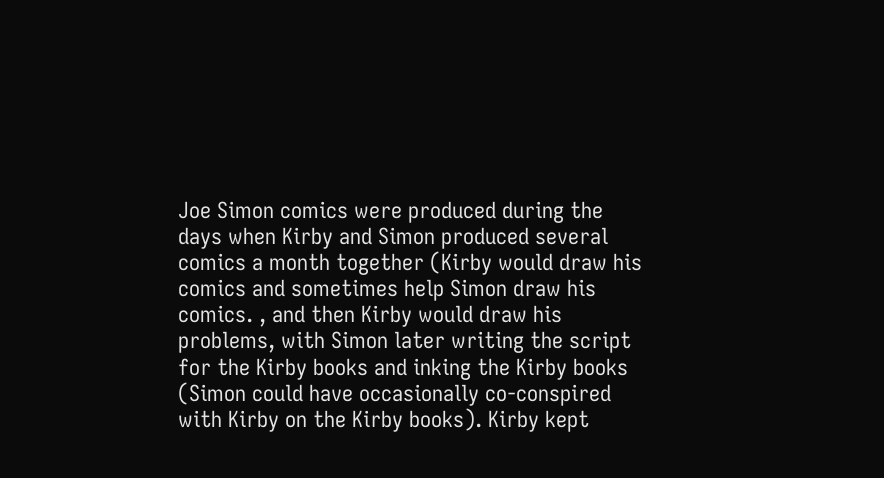Joe Simon comics were produced during the days when Kirby and Simon produced several comics a month together (Kirby would draw his comics and sometimes help Simon draw his comics. , and then Kirby would draw his problems, with Simon later writing the script for the Kirby books and inking the Kirby books (Simon could have occasionally co-conspired with Kirby on the Kirby books). Kirby kept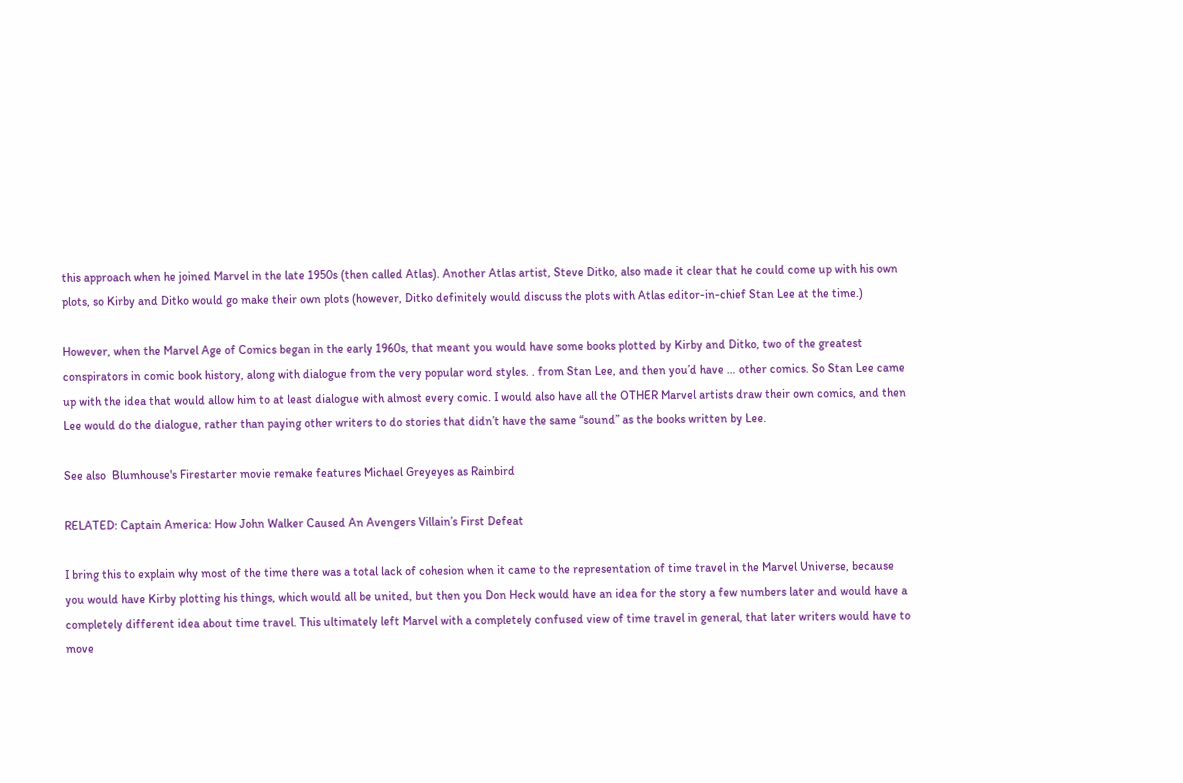this approach when he joined Marvel in the late 1950s (then called Atlas). Another Atlas artist, Steve Ditko, also made it clear that he could come up with his own plots, so Kirby and Ditko would go make their own plots (however, Ditko definitely would discuss the plots with Atlas editor-in-chief Stan Lee at the time.)

However, when the Marvel Age of Comics began in the early 1960s, that meant you would have some books plotted by Kirby and Ditko, two of the greatest conspirators in comic book history, along with dialogue from the very popular word styles. . from Stan Lee, and then you’d have … other comics. So Stan Lee came up with the idea that would allow him to at least dialogue with almost every comic. I would also have all the OTHER Marvel artists draw their own comics, and then Lee would do the dialogue, rather than paying other writers to do stories that didn’t have the same “sound” as the books written by Lee.

See also  Blumhouse's Firestarter movie remake features Michael Greyeyes as Rainbird

RELATED: Captain America: How John Walker Caused An Avengers Villain’s First Defeat

I bring this to explain why most of the time there was a total lack of cohesion when it came to the representation of time travel in the Marvel Universe, because you would have Kirby plotting his things, which would all be united, but then you Don Heck would have an idea for the story a few numbers later and would have a completely different idea about time travel. This ultimately left Marvel with a completely confused view of time travel in general, that later writers would have to move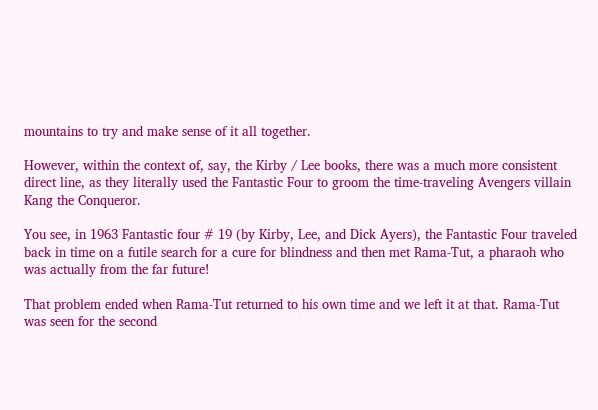mountains to try and make sense of it all together.

However, within the context of, say, the Kirby / Lee books, there was a much more consistent direct line, as they literally used the Fantastic Four to groom the time-traveling Avengers villain Kang the Conqueror.

You see, in 1963 Fantastic four # 19 (by Kirby, Lee, and Dick Ayers), the Fantastic Four traveled back in time on a futile search for a cure for blindness and then met Rama-Tut, a pharaoh who was actually from the far future!

That problem ended when Rama-Tut returned to his own time and we left it at that. Rama-Tut was seen for the second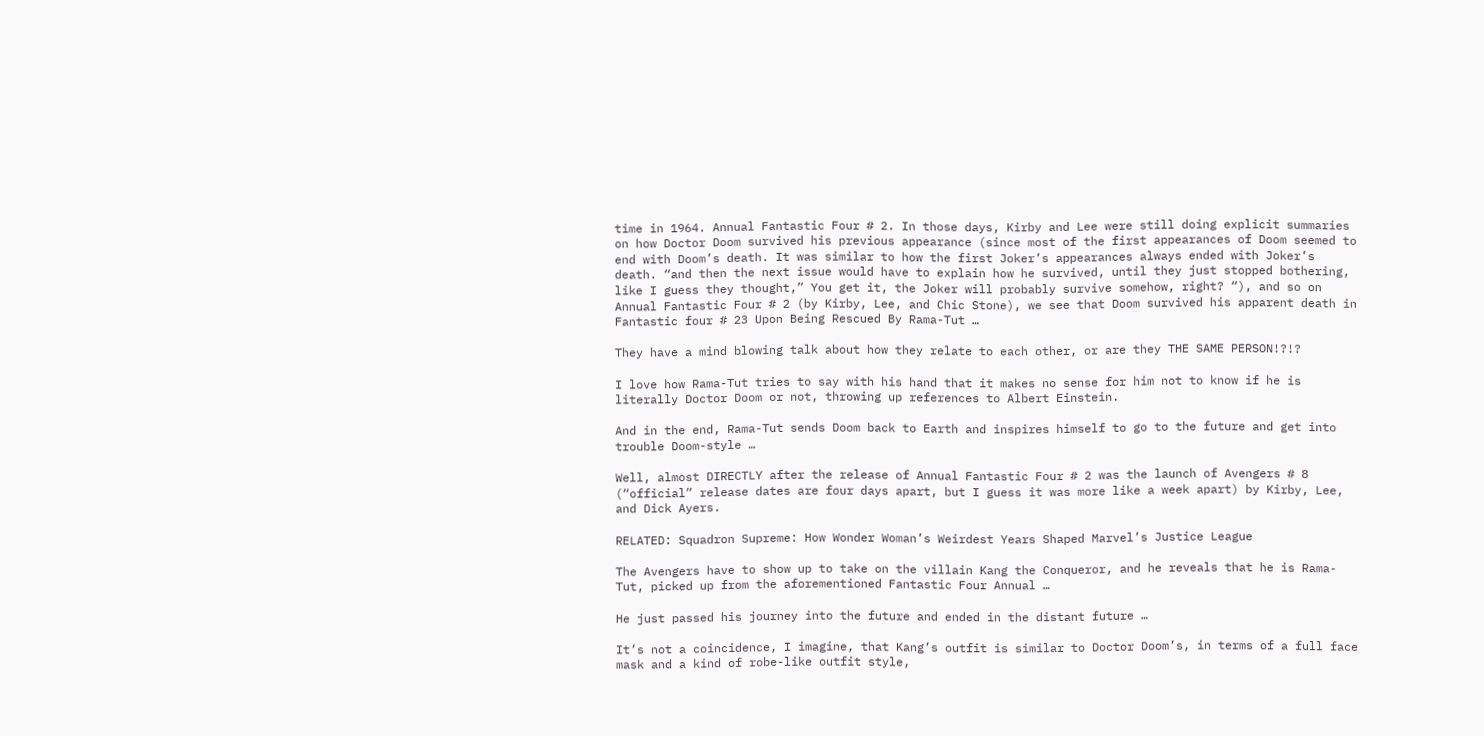time in 1964. Annual Fantastic Four # 2. In those days, Kirby and Lee were still doing explicit summaries on how Doctor Doom survived his previous appearance (since most of the first appearances of Doom seemed to end with Doom’s death. It was similar to how the first Joker’s appearances always ended with Joker’s death. “and then the next issue would have to explain how he survived, until they just stopped bothering, like I guess they thought,” You get it, the Joker will probably survive somehow, right? “), and so on Annual Fantastic Four # 2 (by Kirby, Lee, and Chic Stone), we see that Doom survived his apparent death in Fantastic four # 23 Upon Being Rescued By Rama-Tut …

They have a mind blowing talk about how they relate to each other, or are they THE SAME PERSON!?!?

I love how Rama-Tut tries to say with his hand that it makes no sense for him not to know if he is literally Doctor Doom or not, throwing up references to Albert Einstein.

And in the end, Rama-Tut sends Doom back to Earth and inspires himself to go to the future and get into trouble Doom-style …

Well, almost DIRECTLY after the release of Annual Fantastic Four # 2 was the launch of Avengers # 8 (“official” release dates are four days apart, but I guess it was more like a week apart) by Kirby, Lee, and Dick Ayers.

RELATED: Squadron Supreme: How Wonder Woman’s Weirdest Years Shaped Marvel’s Justice League

The Avengers have to show up to take on the villain Kang the Conqueror, and he reveals that he is Rama-Tut, picked up from the aforementioned Fantastic Four Annual …

He just passed his journey into the future and ended in the distant future …

It’s not a coincidence, I imagine, that Kang’s outfit is similar to Doctor Doom’s, in terms of a full face mask and a kind of robe-like outfit style,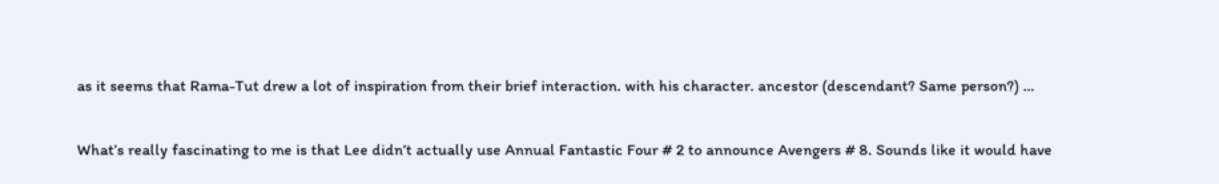as it seems that Rama-Tut drew a lot of inspiration from their brief interaction. with his character. ancestor (descendant? Same person?) …

What’s really fascinating to me is that Lee didn’t actually use Annual Fantastic Four # 2 to announce Avengers # 8. Sounds like it would have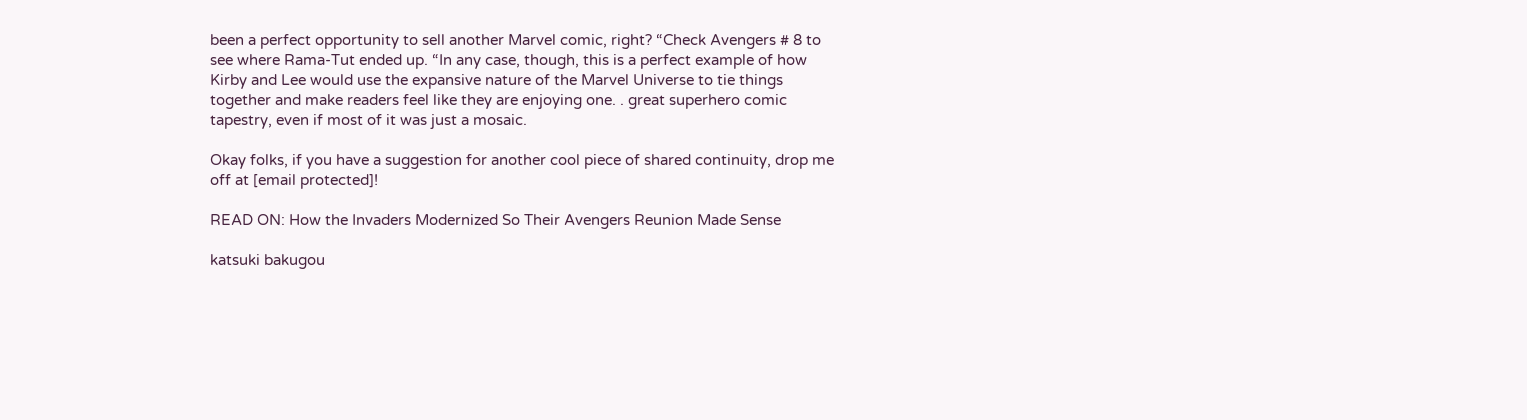been a perfect opportunity to sell another Marvel comic, right? “Check Avengers # 8 to see where Rama-Tut ended up. “In any case, though, this is a perfect example of how Kirby and Lee would use the expansive nature of the Marvel Universe to tie things together and make readers feel like they are enjoying one. . great superhero comic tapestry, even if most of it was just a mosaic.

Okay folks, if you have a suggestion for another cool piece of shared continuity, drop me off at [email protected]!

READ ON: How the Invaders Modernized So Their Avengers Reunion Made Sense

katsuki bakugou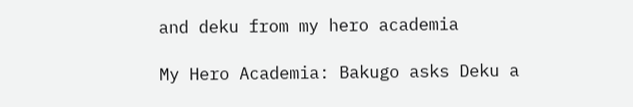and deku from my hero academia

My Hero Academia: Bakugo asks Deku a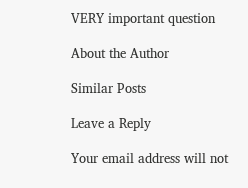VERY important question

About the Author

Similar Posts

Leave a Reply

Your email address will not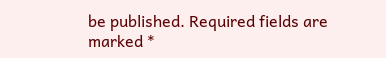be published. Required fields are marked *